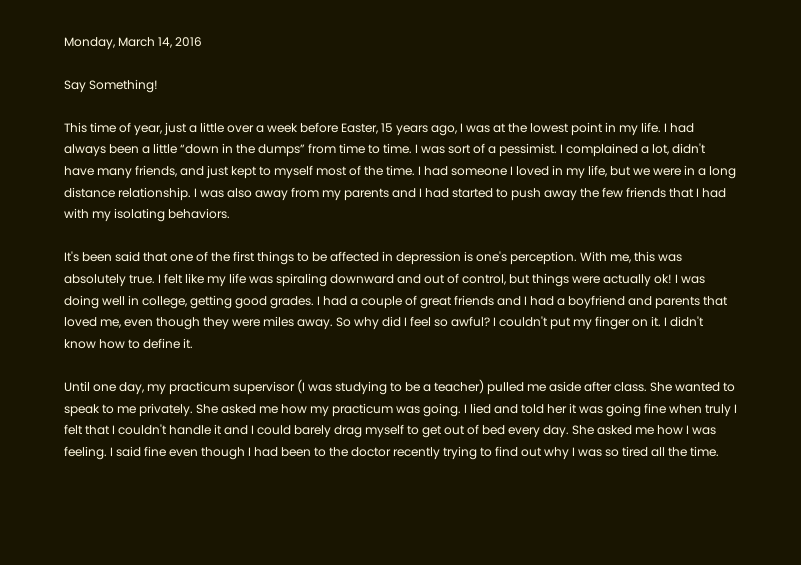Monday, March 14, 2016

Say Something!

This time of year, just a little over a week before Easter, 15 years ago, I was at the lowest point in my life. I had always been a little “down in the dumps” from time to time. I was sort of a pessimist. I complained a lot, didn't have many friends, and just kept to myself most of the time. I had someone I loved in my life, but we were in a long distance relationship. I was also away from my parents and I had started to push away the few friends that I had with my isolating behaviors.

It's been said that one of the first things to be affected in depression is one's perception. With me, this was absolutely true. I felt like my life was spiraling downward and out of control, but things were actually ok! I was doing well in college, getting good grades. I had a couple of great friends and I had a boyfriend and parents that loved me, even though they were miles away. So why did I feel so awful? I couldn't put my finger on it. I didn't know how to define it.

Until one day, my practicum supervisor (I was studying to be a teacher) pulled me aside after class. She wanted to speak to me privately. She asked me how my practicum was going. I lied and told her it was going fine when truly I felt that I couldn't handle it and I could barely drag myself to get out of bed every day. She asked me how I was feeling. I said fine even though I had been to the doctor recently trying to find out why I was so tired all the time.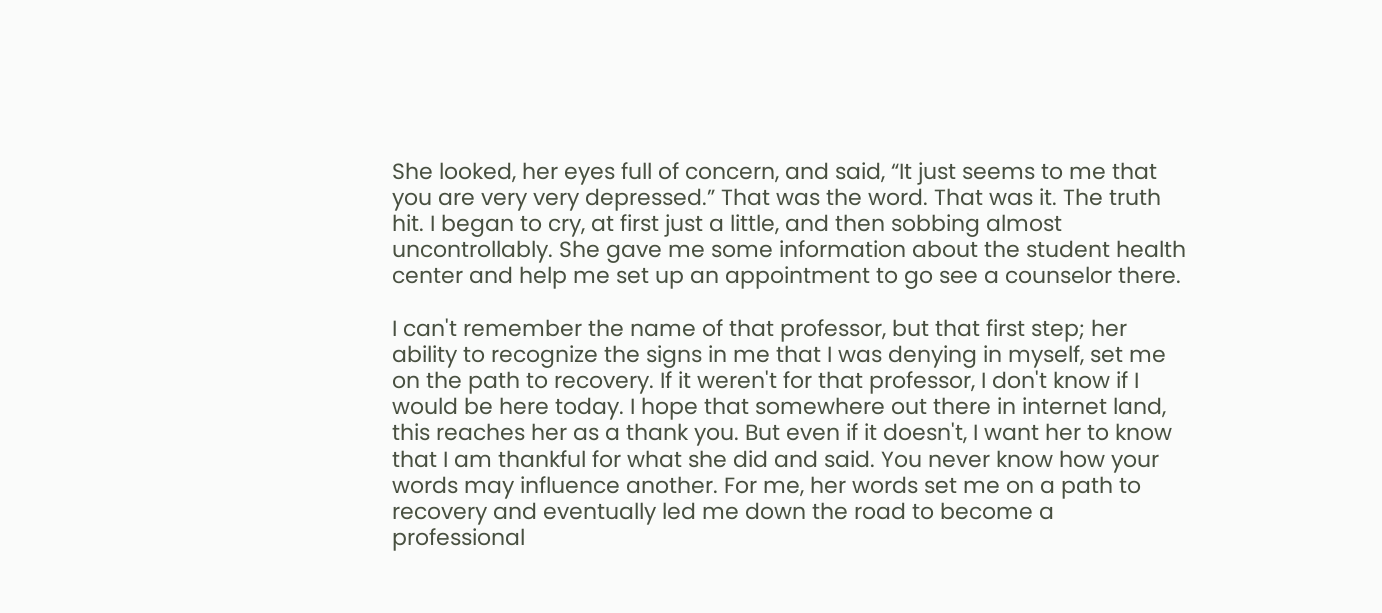She looked, her eyes full of concern, and said, “It just seems to me that you are very very depressed.” That was the word. That was it. The truth hit. I began to cry, at first just a little, and then sobbing almost uncontrollably. She gave me some information about the student health center and help me set up an appointment to go see a counselor there.

I can't remember the name of that professor, but that first step; her ability to recognize the signs in me that I was denying in myself, set me on the path to recovery. If it weren't for that professor, I don't know if I would be here today. I hope that somewhere out there in internet land, this reaches her as a thank you. But even if it doesn't, I want her to know that I am thankful for what she did and said. You never know how your words may influence another. For me, her words set me on a path to recovery and eventually led me down the road to become a professional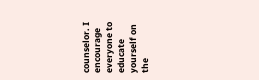counselor. I encourage everyone to educate yourself on the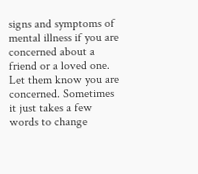signs and symptoms of mental illness if you are concerned about a friend or a loved one. Let them know you are concerned. Sometimes it just takes a few words to change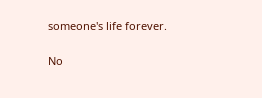someone's life forever.

No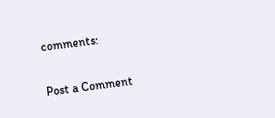comments:

Post a Comment